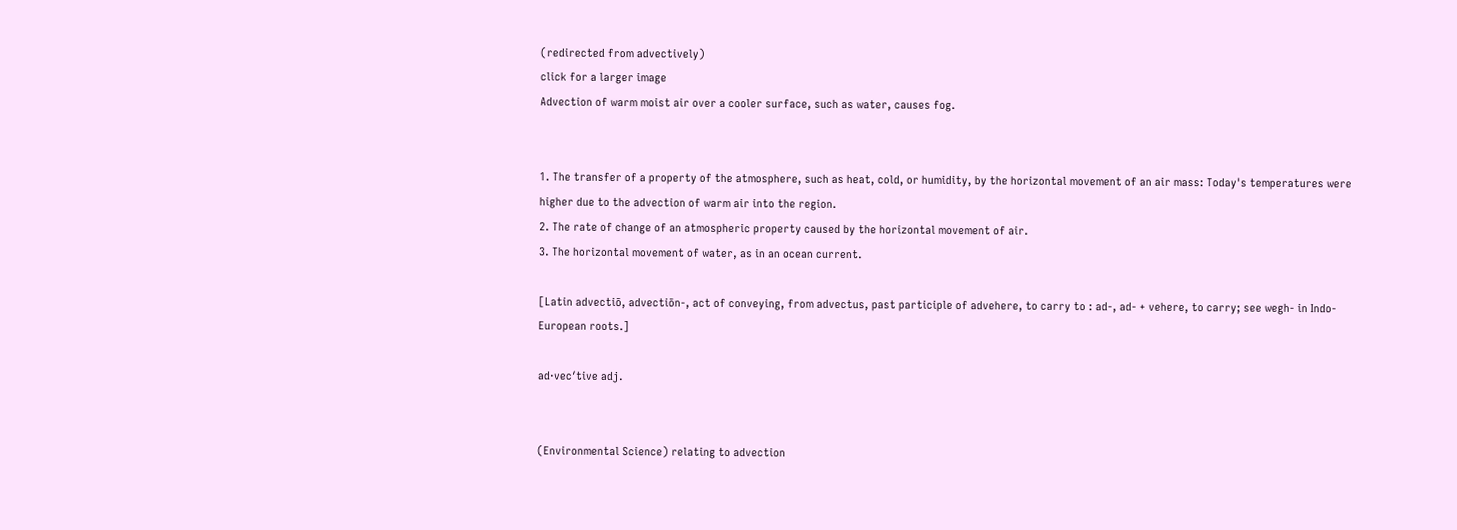(redirected from advectively)
click for a larger image
Advection of warm moist air over a cooler surface, such as water, causes fog.


1. The transfer of a property of the atmosphere, such as heat, cold, or humidity, by the horizontal movement of an air mass: Today's temperatures were higher due to the advection of warm air into the region.
2. The rate of change of an atmospheric property caused by the horizontal movement of air.
3. The horizontal movement of water, as in an ocean current.

[Latin advectiō, advectiōn-, act of conveying, from advectus, past participle of advehere, to carry to : ad-, ad- + vehere, to carry; see wegh- in Indo-European roots.]

ad·vec′tive adj.


(Environmental Science) relating to advection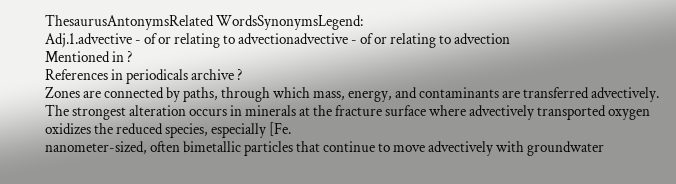ThesaurusAntonymsRelated WordsSynonymsLegend:
Adj.1.advective - of or relating to advectionadvective - of or relating to advection
Mentioned in ?
References in periodicals archive ?
Zones are connected by paths, through which mass, energy, and contaminants are transferred advectively.
The strongest alteration occurs in minerals at the fracture surface where advectively transported oxygen oxidizes the reduced species, especially [Fe.
nanometer-sized, often bimetallic particles that continue to move advectively with groundwater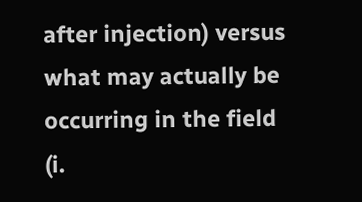after injection) versus what may actually be occurring in the field (i.